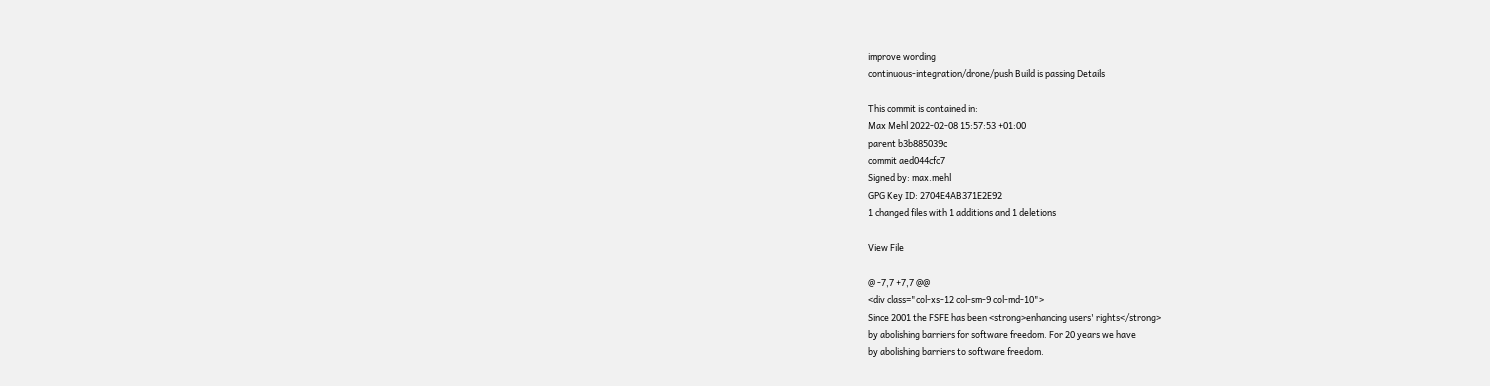improve wording
continuous-integration/drone/push Build is passing Details

This commit is contained in:
Max Mehl 2022-02-08 15:57:53 +01:00
parent b3b885039c
commit aed044cfc7
Signed by: max.mehl
GPG Key ID: 2704E4AB371E2E92
1 changed files with 1 additions and 1 deletions

View File

@ -7,7 +7,7 @@
<div class="col-xs-12 col-sm-9 col-md-10">
Since 2001 the FSFE has been <strong>enhancing users' rights</strong>
by abolishing barriers for software freedom. For 20 years we have
by abolishing barriers to software freedom.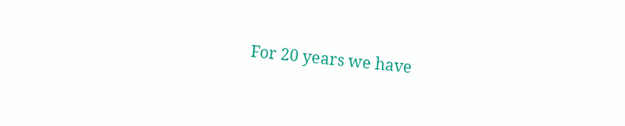For 20 years we have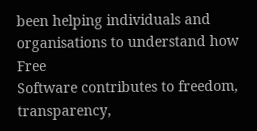been helping individuals and organisations to understand how Free
Software contributes to freedom, transparency,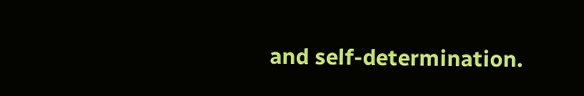and self-determination.